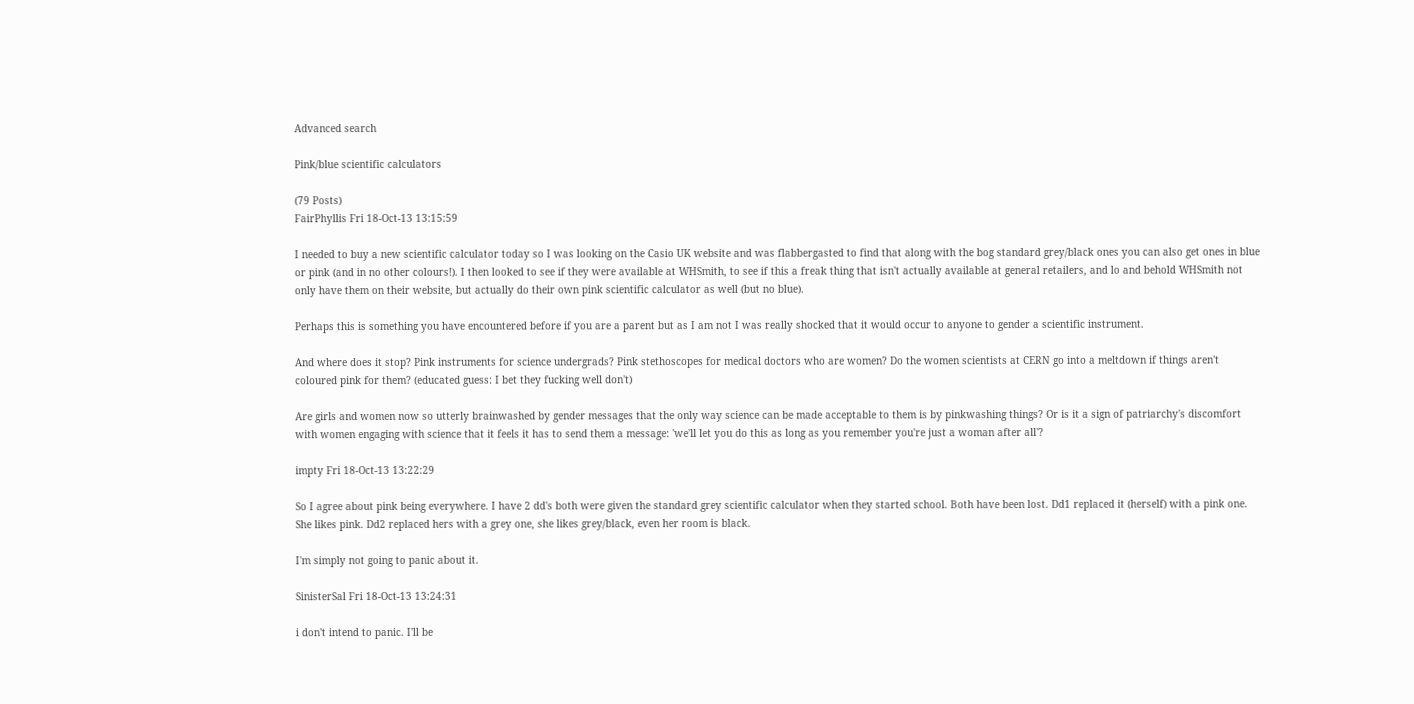Advanced search

Pink/blue scientific calculators

(79 Posts)
FairPhyllis Fri 18-Oct-13 13:15:59

I needed to buy a new scientific calculator today so I was looking on the Casio UK website and was flabbergasted to find that along with the bog standard grey/black ones you can also get ones in blue or pink (and in no other colours!). I then looked to see if they were available at WHSmith, to see if this a freak thing that isn't actually available at general retailers, and lo and behold WHSmith not only have them on their website, but actually do their own pink scientific calculator as well (but no blue).

Perhaps this is something you have encountered before if you are a parent but as I am not I was really shocked that it would occur to anyone to gender a scientific instrument.

And where does it stop? Pink instruments for science undergrads? Pink stethoscopes for medical doctors who are women? Do the women scientists at CERN go into a meltdown if things aren't coloured pink for them? (educated guess: I bet they fucking well don't)

Are girls and women now so utterly brainwashed by gender messages that the only way science can be made acceptable to them is by pinkwashing things? Or is it a sign of patriarchy's discomfort with women engaging with science that it feels it has to send them a message: 'we'll let you do this as long as you remember you're just a woman after all'?

impty Fri 18-Oct-13 13:22:29

So I agree about pink being everywhere. I have 2 dd's both were given the standard grey scientific calculator when they started school. Both have been lost. Dd1 replaced it (herself) with a pink one. She likes pink. Dd2 replaced hers with a grey one, she likes grey/black, even her room is black.

I'm simply not going to panic about it.

SinisterSal Fri 18-Oct-13 13:24:31

i don't intend to panic. I'll be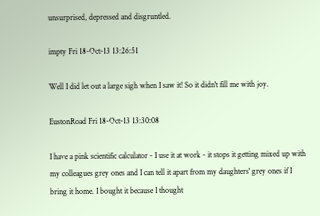unsurprised, depressed and disgruntled.

impty Fri 18-Oct-13 13:26:51

Well I did let out a large sigh when I saw it! So it didn't fill me with joy.

EustonRoad Fri 18-Oct-13 13:30:08

I have a pink scientific calculator - I use it at work - it stops it getting mixed up with my colleagues grey ones and I can tell it apart from my daughters' grey ones if I bring it home. I bought it because I thought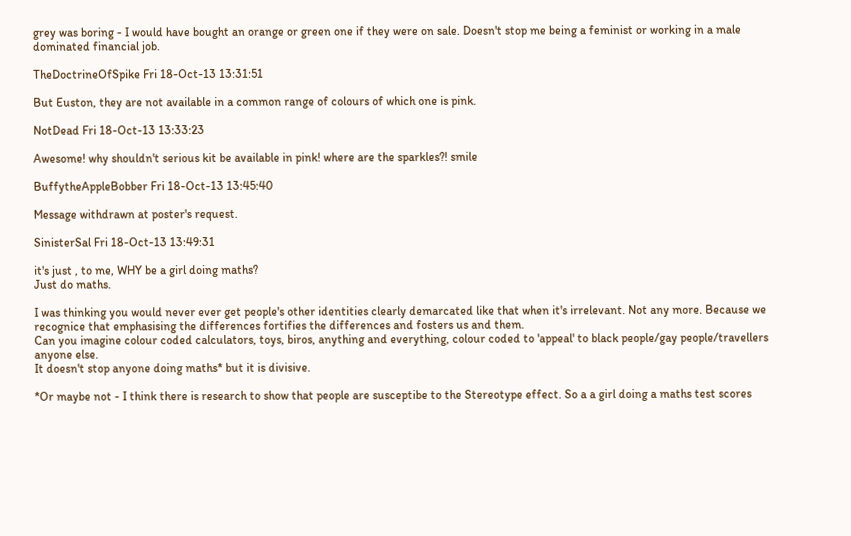grey was boring - I would have bought an orange or green one if they were on sale. Doesn't stop me being a feminist or working in a male dominated financial job.

TheDoctrineOfSpike Fri 18-Oct-13 13:31:51

But Euston, they are not available in a common range of colours of which one is pink.

NotDead Fri 18-Oct-13 13:33:23

Awesome! why shouldn't serious kit be available in pink! where are the sparkles?! smile

BuffytheAppleBobber Fri 18-Oct-13 13:45:40

Message withdrawn at poster's request.

SinisterSal Fri 18-Oct-13 13:49:31

it's just , to me, WHY be a girl doing maths?
Just do maths.

I was thinking you would never ever get people's other identities clearly demarcated like that when it's irrelevant. Not any more. Because we recognice that emphasising the differences fortifies the differences and fosters us and them.
Can you imagine colour coded calculators, toys, biros, anything and everything, colour coded to 'appeal' to black people/gay people/travellers anyone else.
It doesn't stop anyone doing maths* but it is divisive.

*Or maybe not - I think there is research to show that people are susceptibe to the Stereotype effect. So a a girl doing a maths test scores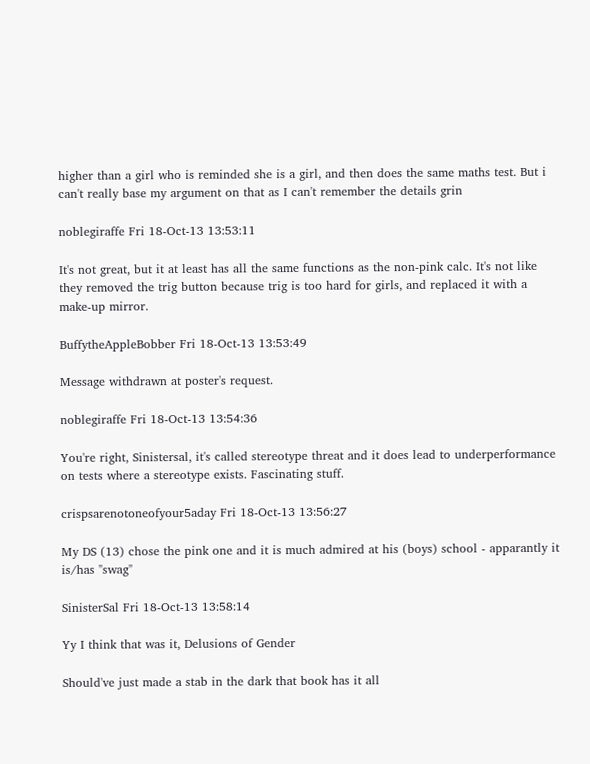higher than a girl who is reminded she is a girl, and then does the same maths test. But i can't really base my argument on that as I can't remember the details grin

noblegiraffe Fri 18-Oct-13 13:53:11

It's not great, but it at least has all the same functions as the non-pink calc. It's not like they removed the trig button because trig is too hard for girls, and replaced it with a make-up mirror.

BuffytheAppleBobber Fri 18-Oct-13 13:53:49

Message withdrawn at poster's request.

noblegiraffe Fri 18-Oct-13 13:54:36

You're right, Sinistersal, it's called stereotype threat and it does lead to underperformance on tests where a stereotype exists. Fascinating stuff.

crispsarenotoneofyour5aday Fri 18-Oct-13 13:56:27

My DS (13) chose the pink one and it is much admired at his (boys) school - apparantly it is/has "swag"

SinisterSal Fri 18-Oct-13 13:58:14

Yy I think that was it, Delusions of Gender

Should've just made a stab in the dark that book has it all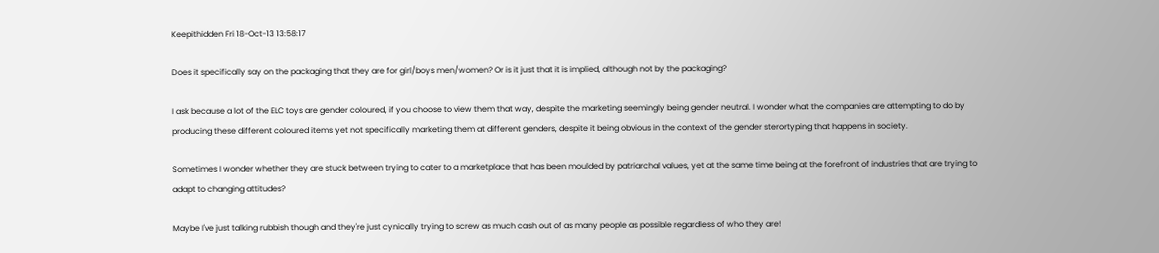Keepithidden Fri 18-Oct-13 13:58:17

Does it specifically say on the packaging that they are for girl/boys men/women? Or is it just that it is implied, although not by the packaging?

I ask because a lot of the ELC toys are gender coloured, if you choose to view them that way, despite the marketing seemingly being gender neutral. I wonder what the companies are attempting to do by producing these different coloured items yet not specifically marketing them at different genders, despite it being obvious in the context of the gender sterortyping that happens in society.

Sometimes I wonder whether they are stuck between trying to cater to a marketplace that has been moulded by patriarchal values, yet at the same time being at the forefront of industries that are trying to adapt to changing attitudes?

Maybe I've just talking rubbish though and they're just cynically trying to screw as much cash out of as many people as possible regardless of who they are!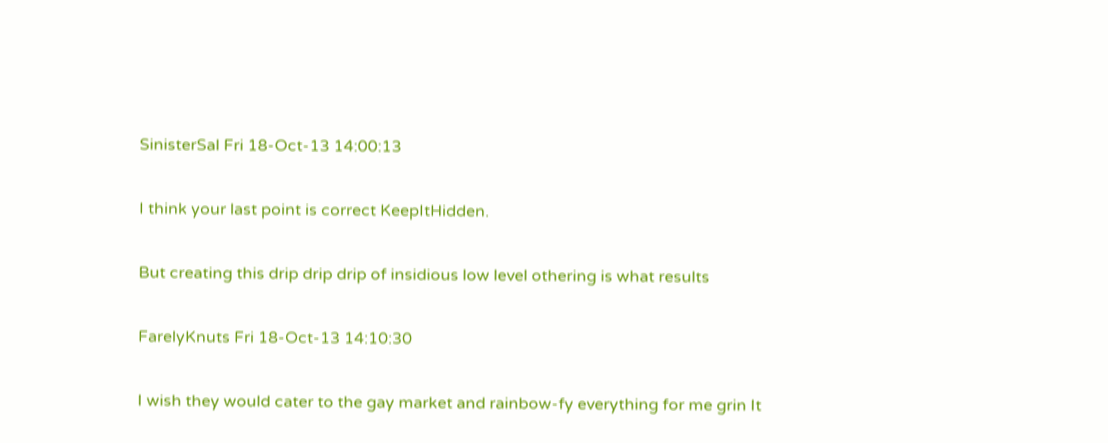SinisterSal Fri 18-Oct-13 14:00:13

I think your last point is correct KeepItHidden.

But creating this drip drip drip of insidious low level othering is what results

FarelyKnuts Fri 18-Oct-13 14:10:30

I wish they would cater to the gay market and rainbow-fy everything for me grin It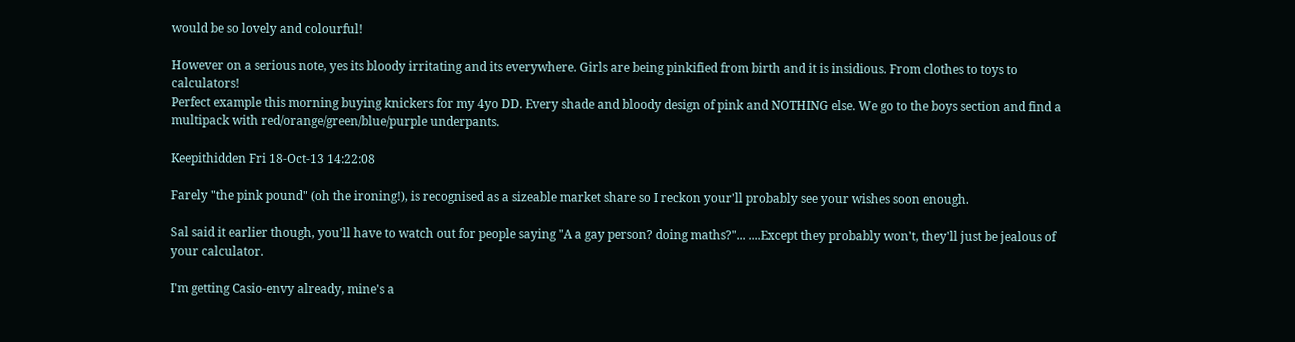would be so lovely and colourful!

However on a serious note, yes its bloody irritating and its everywhere. Girls are being pinkified from birth and it is insidious. From clothes to toys to calculators!
Perfect example this morning buying knickers for my 4yo DD. Every shade and bloody design of pink and NOTHING else. We go to the boys section and find a multipack with red/orange/green/blue/purple underpants.

Keepithidden Fri 18-Oct-13 14:22:08

Farely "the pink pound" (oh the ironing!), is recognised as a sizeable market share so I reckon your'll probably see your wishes soon enough.

Sal said it earlier though, you'll have to watch out for people saying "A a gay person? doing maths?"... ....Except they probably won't, they'll just be jealous of your calculator.

I'm getting Casio-envy already, mine's a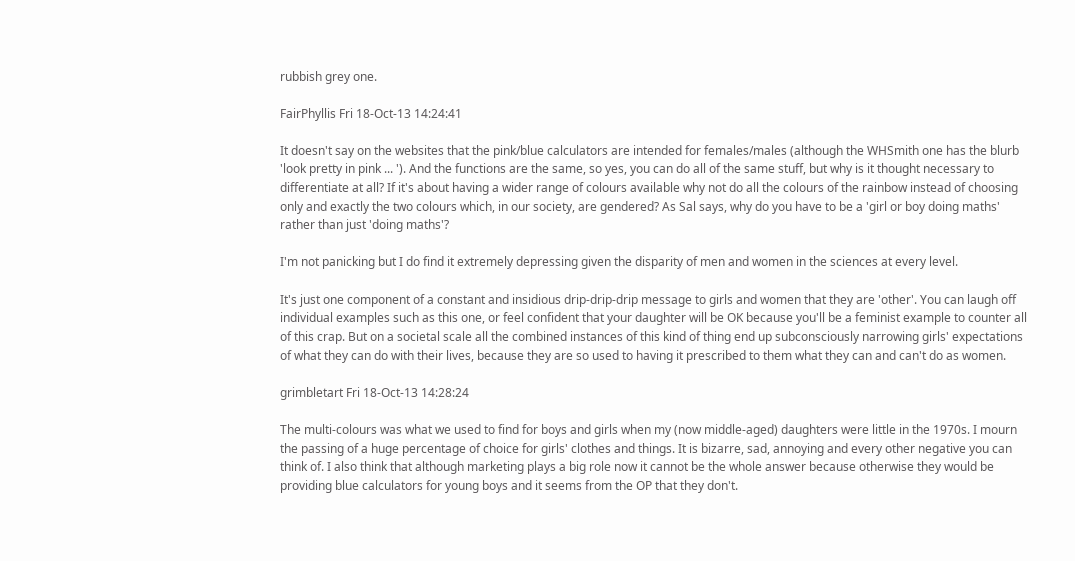rubbish grey one.

FairPhyllis Fri 18-Oct-13 14:24:41

It doesn't say on the websites that the pink/blue calculators are intended for females/males (although the WHSmith one has the blurb 'look pretty in pink ... '). And the functions are the same, so yes, you can do all of the same stuff, but why is it thought necessary to differentiate at all? If it's about having a wider range of colours available why not do all the colours of the rainbow instead of choosing only and exactly the two colours which, in our society, are gendered? As Sal says, why do you have to be a 'girl or boy doing maths' rather than just 'doing maths'?

I'm not panicking but I do find it extremely depressing given the disparity of men and women in the sciences at every level.

It's just one component of a constant and insidious drip-drip-drip message to girls and women that they are 'other'. You can laugh off individual examples such as this one, or feel confident that your daughter will be OK because you'll be a feminist example to counter all of this crap. But on a societal scale all the combined instances of this kind of thing end up subconsciously narrowing girls' expectations of what they can do with their lives, because they are so used to having it prescribed to them what they can and can't do as women.

grimbletart Fri 18-Oct-13 14:28:24

The multi-colours was what we used to find for boys and girls when my (now middle-aged) daughters were little in the 1970s. I mourn the passing of a huge percentage of choice for girls' clothes and things. It is bizarre, sad, annoying and every other negative you can think of. I also think that although marketing plays a big role now it cannot be the whole answer because otherwise they would be providing blue calculators for young boys and it seems from the OP that they don't.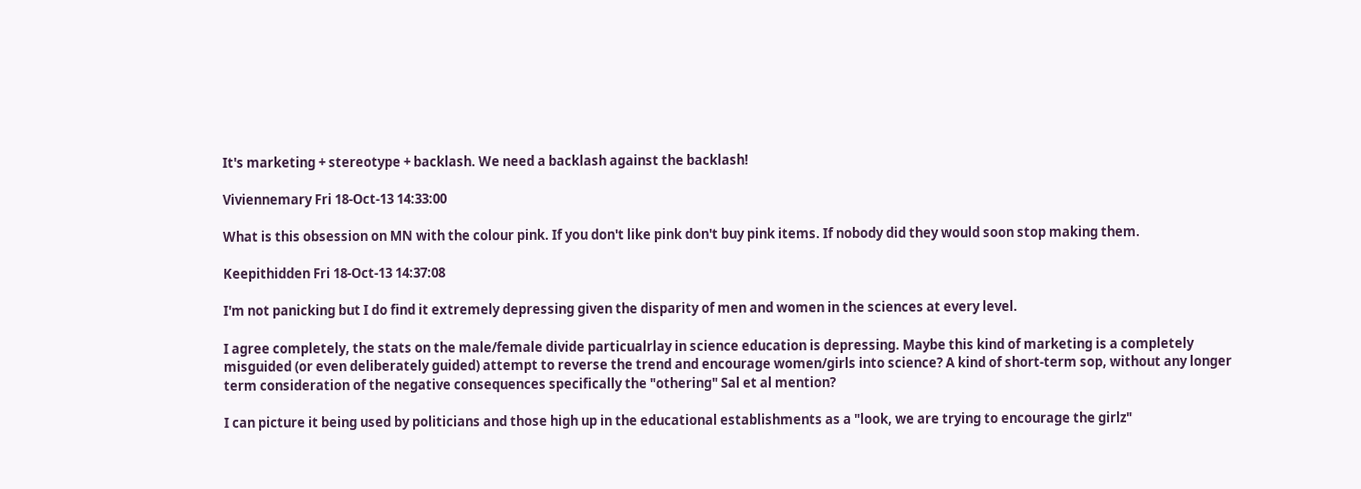It's marketing + stereotype + backlash. We need a backlash against the backlash!

Viviennemary Fri 18-Oct-13 14:33:00

What is this obsession on MN with the colour pink. If you don't like pink don't buy pink items. If nobody did they would soon stop making them.

Keepithidden Fri 18-Oct-13 14:37:08

I'm not panicking but I do find it extremely depressing given the disparity of men and women in the sciences at every level.

I agree completely, the stats on the male/female divide particualrlay in science education is depressing. Maybe this kind of marketing is a completely misguided (or even deliberately guided) attempt to reverse the trend and encourage women/girls into science? A kind of short-term sop, without any longer term consideration of the negative consequences specifically the "othering" Sal et al mention?

I can picture it being used by politicians and those high up in the educational establishments as a "look, we are trying to encourage the girlz"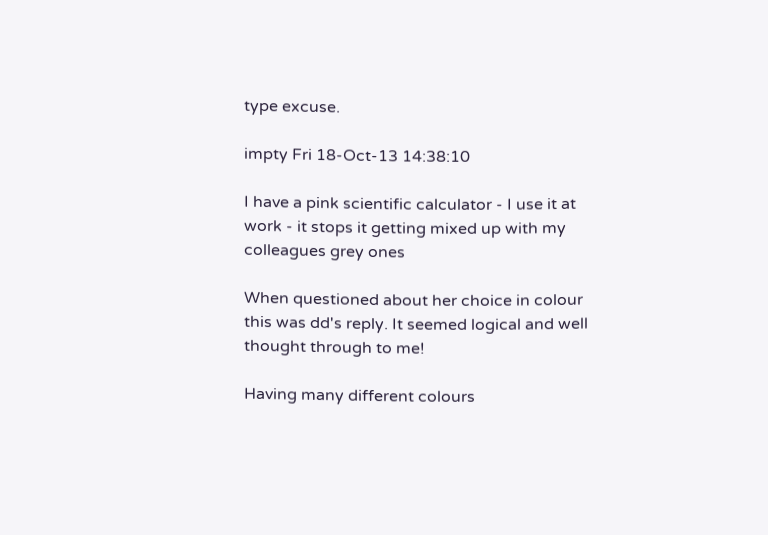type excuse.

impty Fri 18-Oct-13 14:38:10

I have a pink scientific calculator - I use it at work - it stops it getting mixed up with my colleagues grey ones

When questioned about her choice in colour this was dd's reply. It seemed logical and well thought through to me!

Having many different colours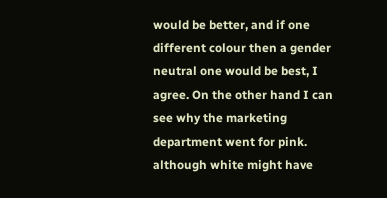would be better, and if one different colour then a gender neutral one would be best, I agree. On the other hand I can see why the marketing department went for pink.
although white might have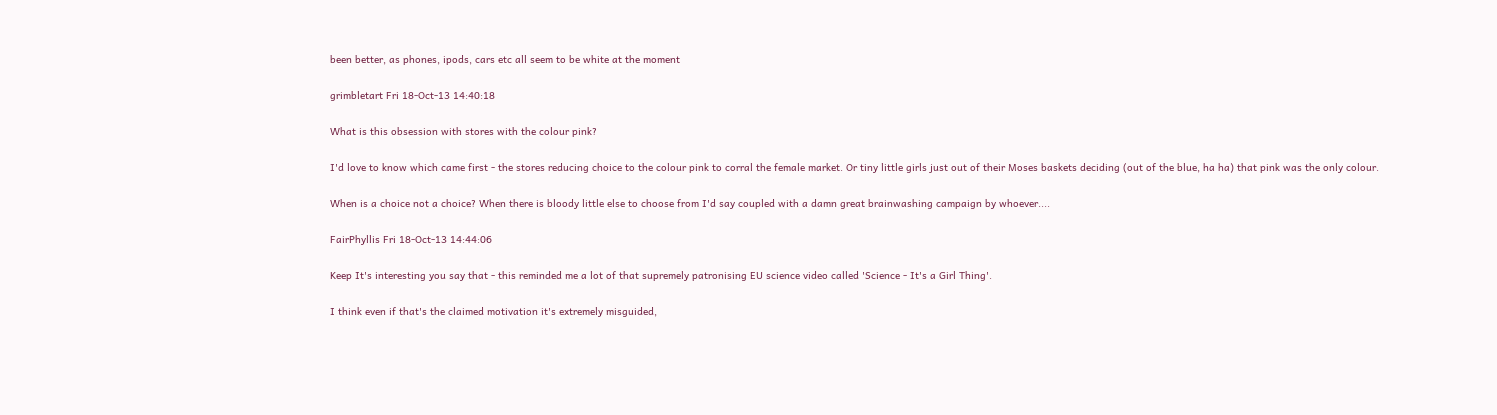been better, as phones, ipods, cars etc all seem to be white at the moment

grimbletart Fri 18-Oct-13 14:40:18

What is this obsession with stores with the colour pink?

I'd love to know which came first - the stores reducing choice to the colour pink to corral the female market. Or tiny little girls just out of their Moses baskets deciding (out of the blue, ha ha) that pink was the only colour.

When is a choice not a choice? When there is bloody little else to choose from I'd say coupled with a damn great brainwashing campaign by whoever....

FairPhyllis Fri 18-Oct-13 14:44:06

Keep It's interesting you say that - this reminded me a lot of that supremely patronising EU science video called 'Science - It's a Girl Thing'.

I think even if that's the claimed motivation it's extremely misguided,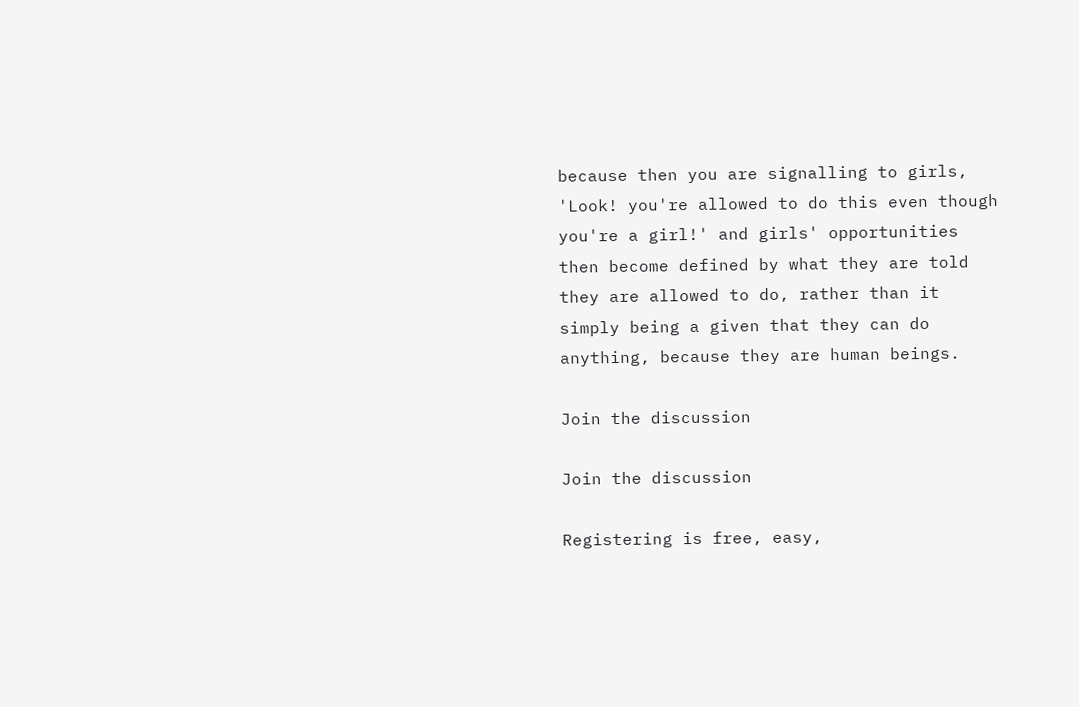because then you are signalling to girls, 'Look! you're allowed to do this even though you're a girl!' and girls' opportunities then become defined by what they are told they are allowed to do, rather than it simply being a given that they can do anything, because they are human beings.

Join the discussion

Join the discussion

Registering is free, easy,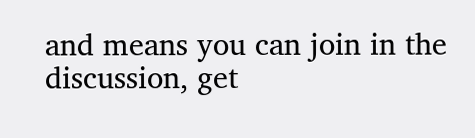and means you can join in the discussion, get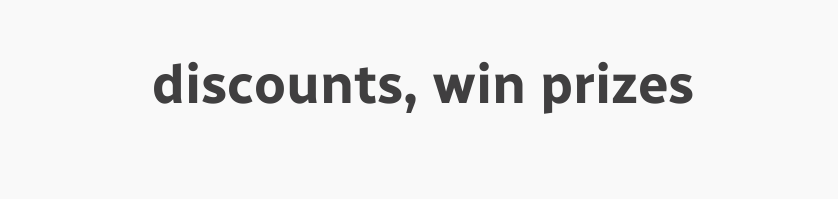discounts, win prizes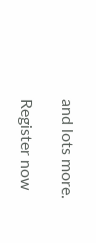and lots more.

Register now